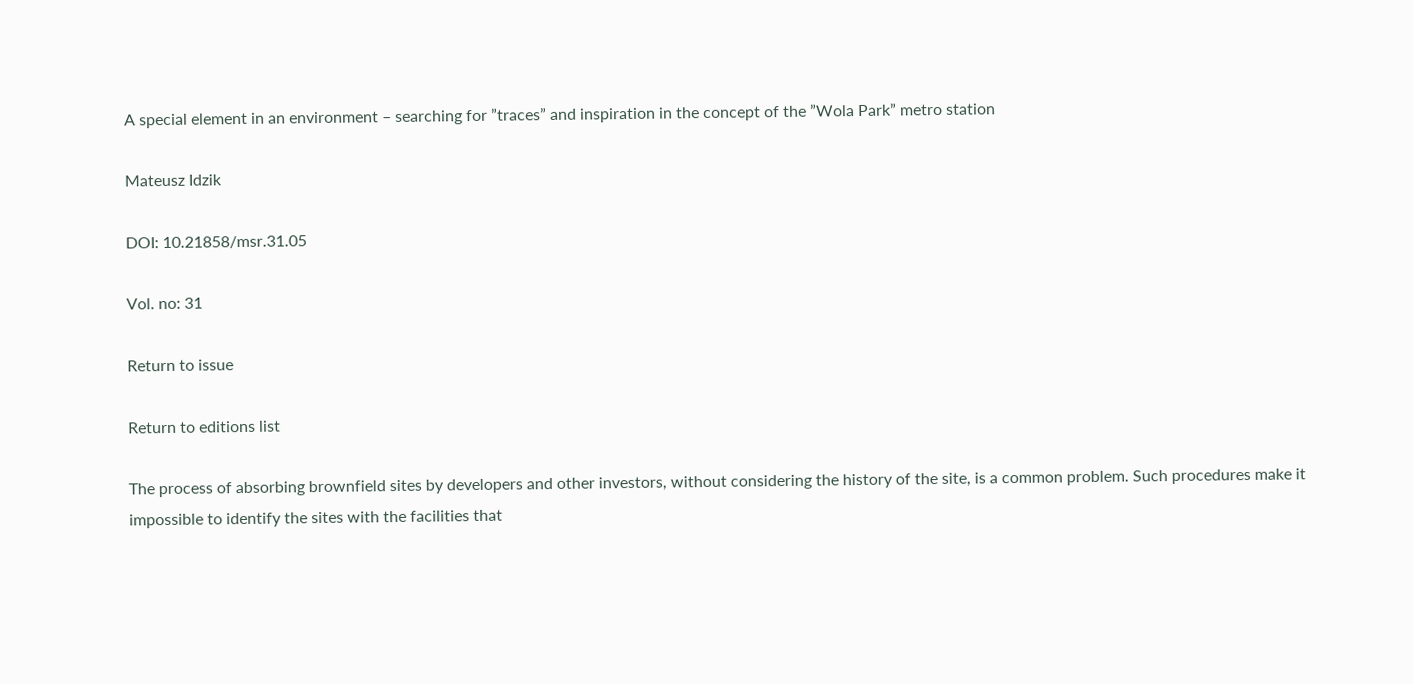A special element in an environment – searching for ”traces” and inspiration in the concept of the ”Wola Park” metro station

Mateusz Idzik

DOI: 10.21858/msr.31.05

Vol. no: 31

Return to issue

Return to editions list

The process of absorbing brownfield sites by developers and other investors, without considering the history of the site, is a common problem. Such procedures make it impossible to identify the sites with the facilities that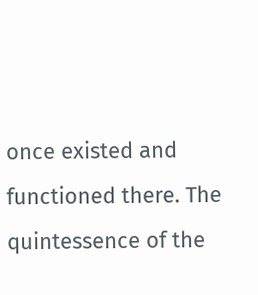once existed and functioned there. The quintessence of the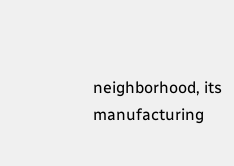neighborhood, its manufacturing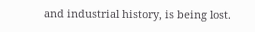and industrial history, is being lost.